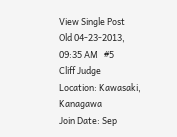View Single Post
Old 04-23-2013, 09:35 AM   #5
Cliff Judge
Location: Kawasaki, Kanagawa
Join Date: Sep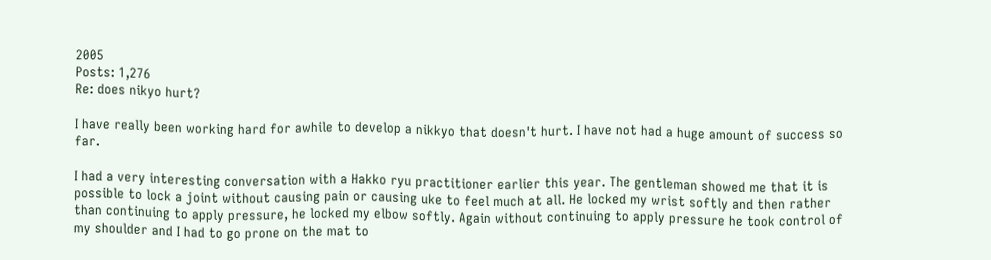2005
Posts: 1,276
Re: does nikyo hurt?

I have really been working hard for awhile to develop a nikkyo that doesn't hurt. I have not had a huge amount of success so far.

I had a very interesting conversation with a Hakko ryu practitioner earlier this year. The gentleman showed me that it is possible to lock a joint without causing pain or causing uke to feel much at all. He locked my wrist softly and then rather than continuing to apply pressure, he locked my elbow softly. Again without continuing to apply pressure he took control of my shoulder and I had to go prone on the mat to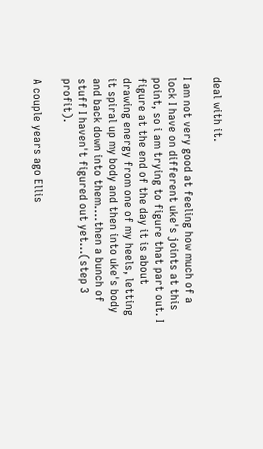deal with it.

I am not very good at feeling how much of a lock I have on different uke's joints at this point, so i am trying to figure that part out. I figure at the end of the day it is about drawing energy from one of my heels, letting it spiral up my body and then into uke's body and back down into them....then a bunch of stuff I haven't figured out yet...(step 3 profit).

A couple years ago Ellis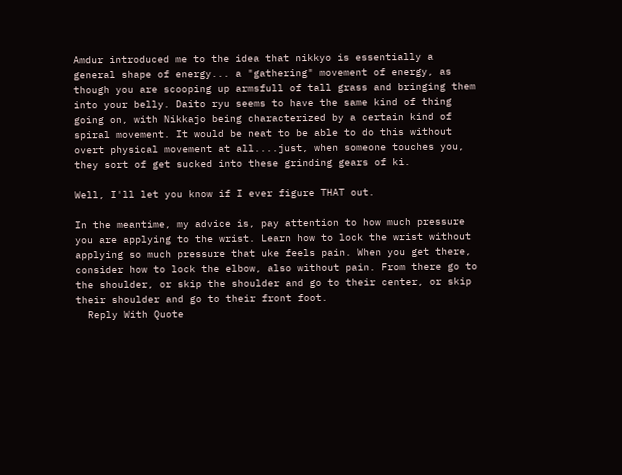Amdur introduced me to the idea that nikkyo is essentially a general shape of energy... a "gathering" movement of energy, as though you are scooping up armsfull of tall grass and bringing them into your belly. Daito ryu seems to have the same kind of thing going on, with Nikkajo being characterized by a certain kind of spiral movement. It would be neat to be able to do this without overt physical movement at all....just, when someone touches you, they sort of get sucked into these grinding gears of ki.

Well, I'll let you know if I ever figure THAT out.

In the meantime, my advice is, pay attention to how much pressure you are applying to the wrist. Learn how to lock the wrist without applying so much pressure that uke feels pain. When you get there, consider how to lock the elbow, also without pain. From there go to the shoulder, or skip the shoulder and go to their center, or skip their shoulder and go to their front foot.
  Reply With Quote